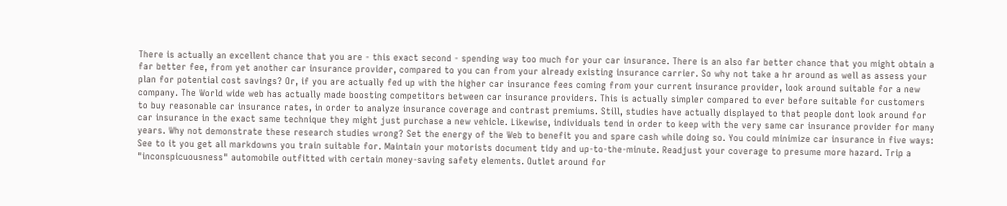There is actually an excellent chance that you are - this exact second - spending way too much for your car insurance. There is an also far better chance that you might obtain a far better fee, from yet another car insurance provider, compared to you can from your already existing insurance carrier. So why not take a hr around as well as assess your plan for potential cost savings? Or, if you are actually fed up with the higher car insurance fees coming from your current insurance provider, look around suitable for a new company. The World wide web has actually made boosting competitors between car insurance providers. This is actually simpler compared to ever before suitable for customers to buy reasonable car insurance rates, in order to analyze insurance coverage and contrast premiums. Still, studies have actually displayed to that people dont look around for car insurance in the exact same technique they might just purchase a new vehicle. Likewise, individuals tend in order to keep with the very same car insurance provider for many years. Why not demonstrate these research studies wrong? Set the energy of the Web to benefit you and spare cash while doing so. You could minimize car insurance in five ways: See to it you get all markdowns you train suitable for. Maintain your motorists document tidy and up-to-the-minute. Readjust your coverage to presume more hazard. Trip a "inconspicuousness" automobile outfitted with certain money-saving safety elements. Outlet around for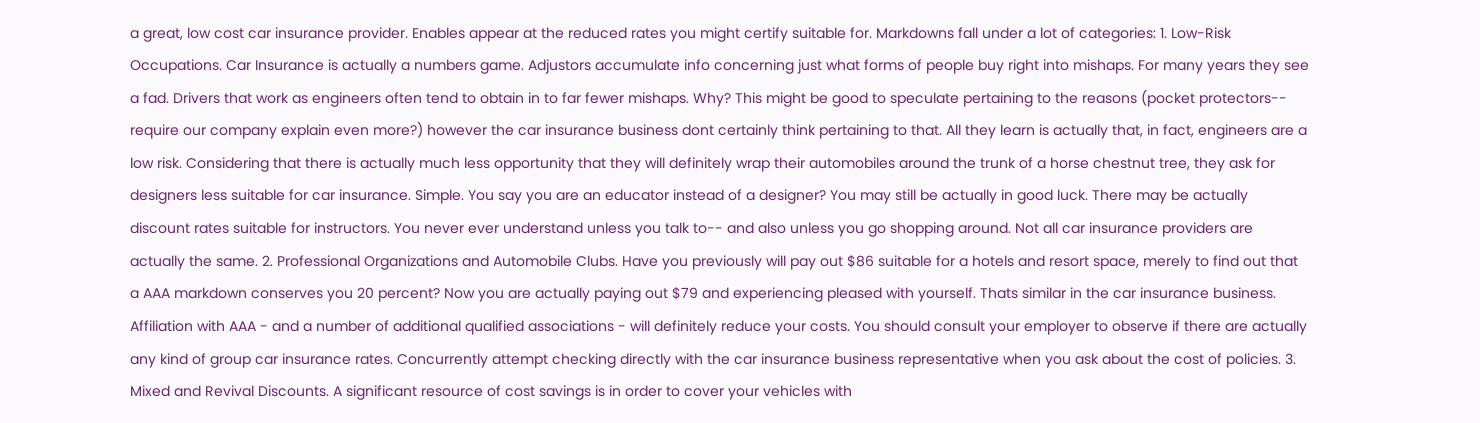a great, low cost car insurance provider. Enables appear at the reduced rates you might certify suitable for. Markdowns fall under a lot of categories: 1. Low-Risk Occupations. Car Insurance is actually a numbers game. Adjustors accumulate info concerning just what forms of people buy right into mishaps. For many years they see a fad. Drivers that work as engineers often tend to obtain in to far fewer mishaps. Why? This might be good to speculate pertaining to the reasons (pocket protectors-- require our company explain even more?) however the car insurance business dont certainly think pertaining to that. All they learn is actually that, in fact, engineers are a low risk. Considering that there is actually much less opportunity that they will definitely wrap their automobiles around the trunk of a horse chestnut tree, they ask for designers less suitable for car insurance. Simple. You say you are an educator instead of a designer? You may still be actually in good luck. There may be actually discount rates suitable for instructors. You never ever understand unless you talk to-- and also unless you go shopping around. Not all car insurance providers are actually the same. 2. Professional Organizations and Automobile Clubs. Have you previously will pay out $86 suitable for a hotels and resort space, merely to find out that a AAA markdown conserves you 20 percent? Now you are actually paying out $79 and experiencing pleased with yourself. Thats similar in the car insurance business. Affiliation with AAA - and a number of additional qualified associations - will definitely reduce your costs. You should consult your employer to observe if there are actually any kind of group car insurance rates. Concurrently attempt checking directly with the car insurance business representative when you ask about the cost of policies. 3. Mixed and Revival Discounts. A significant resource of cost savings is in order to cover your vehicles with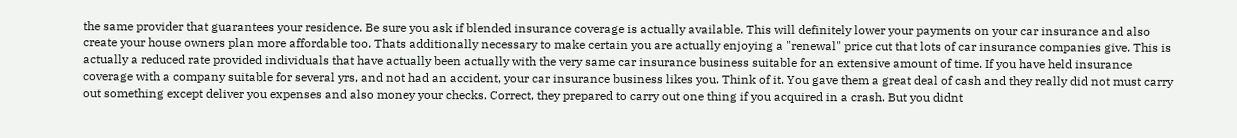the same provider that guarantees your residence. Be sure you ask if blended insurance coverage is actually available. This will definitely lower your payments on your car insurance and also create your house owners plan more affordable too. Thats additionally necessary to make certain you are actually enjoying a "renewal" price cut that lots of car insurance companies give. This is actually a reduced rate provided individuals that have actually been actually with the very same car insurance business suitable for an extensive amount of time. If you have held insurance coverage with a company suitable for several yrs, and not had an accident, your car insurance business likes you. Think of it. You gave them a great deal of cash and they really did not must carry out something except deliver you expenses and also money your checks. Correct, they prepared to carry out one thing if you acquired in a crash. But you didnt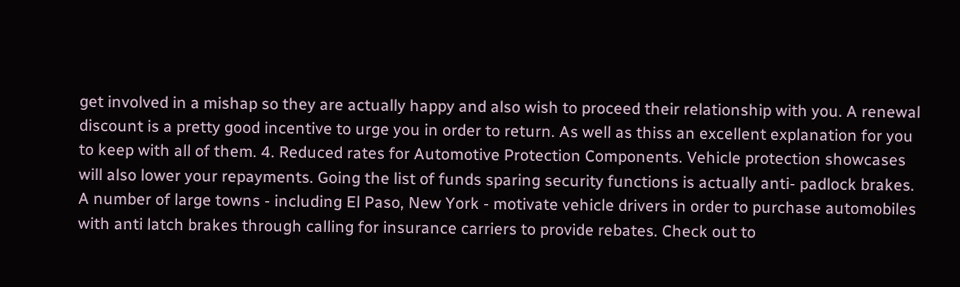get involved in a mishap so they are actually happy and also wish to proceed their relationship with you. A renewal discount is a pretty good incentive to urge you in order to return. As well as thiss an excellent explanation for you to keep with all of them. 4. Reduced rates for Automotive Protection Components. Vehicle protection showcases will also lower your repayments. Going the list of funds sparing security functions is actually anti- padlock brakes. A number of large towns - including El Paso, New York - motivate vehicle drivers in order to purchase automobiles with anti latch brakes through calling for insurance carriers to provide rebates. Check out to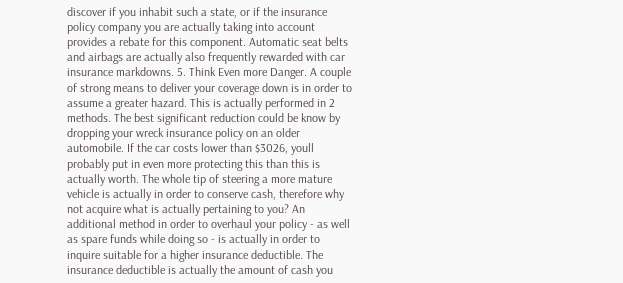discover if you inhabit such a state, or if the insurance policy company you are actually taking into account provides a rebate for this component. Automatic seat belts and airbags are actually also frequently rewarded with car insurance markdowns. 5. Think Even more Danger. A couple of strong means to deliver your coverage down is in order to assume a greater hazard. This is actually performed in 2 methods. The best significant reduction could be know by dropping your wreck insurance policy on an older automobile. If the car costs lower than $3026, youll probably put in even more protecting this than this is actually worth. The whole tip of steering a more mature vehicle is actually in order to conserve cash, therefore why not acquire what is actually pertaining to you? An additional method in order to overhaul your policy - as well as spare funds while doing so - is actually in order to inquire suitable for a higher insurance deductible. The insurance deductible is actually the amount of cash you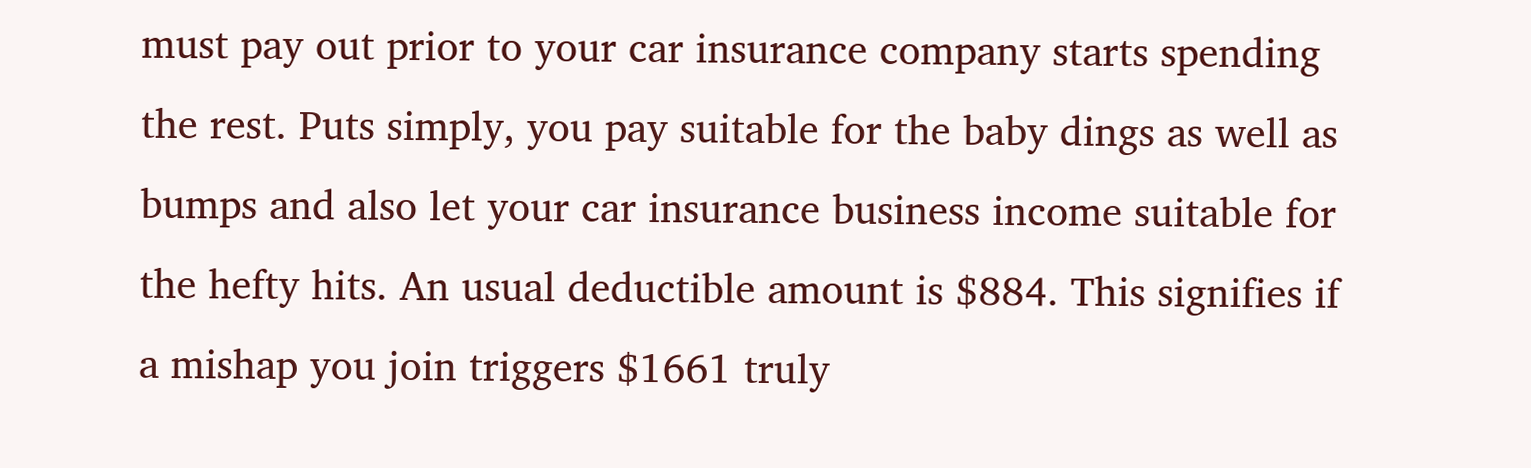must pay out prior to your car insurance company starts spending the rest. Puts simply, you pay suitable for the baby dings as well as bumps and also let your car insurance business income suitable for the hefty hits. An usual deductible amount is $884. This signifies if a mishap you join triggers $1661 truly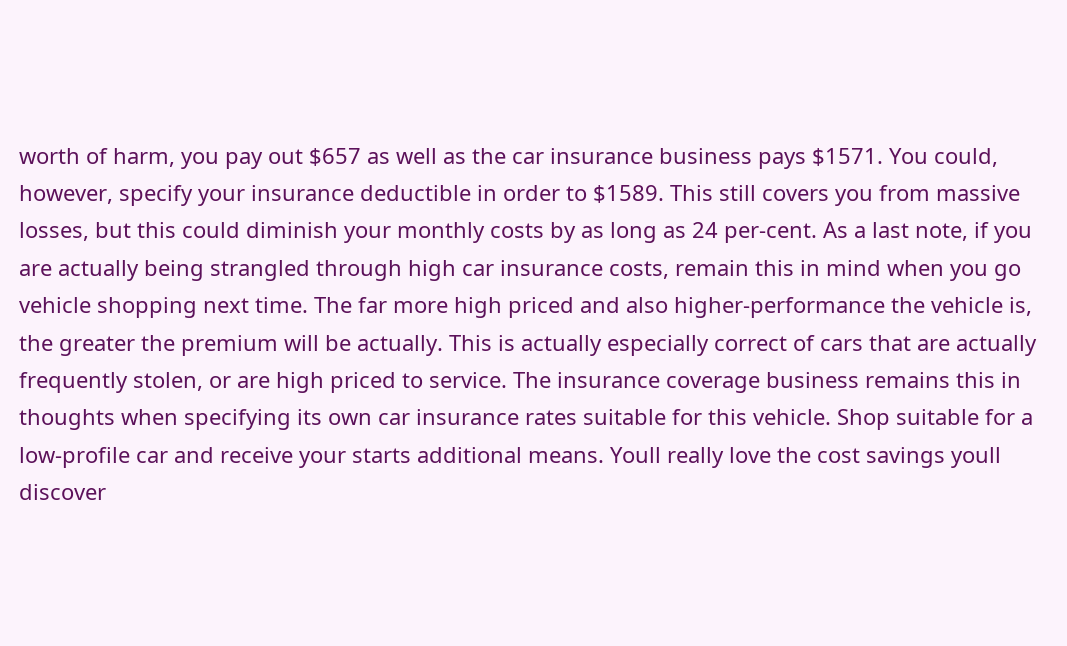worth of harm, you pay out $657 as well as the car insurance business pays $1571. You could, however, specify your insurance deductible in order to $1589. This still covers you from massive losses, but this could diminish your monthly costs by as long as 24 per-cent. As a last note, if you are actually being strangled through high car insurance costs, remain this in mind when you go vehicle shopping next time. The far more high priced and also higher-performance the vehicle is, the greater the premium will be actually. This is actually especially correct of cars that are actually frequently stolen, or are high priced to service. The insurance coverage business remains this in thoughts when specifying its own car insurance rates suitable for this vehicle. Shop suitable for a low-profile car and receive your starts additional means. Youll really love the cost savings youll discover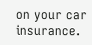on your car insurance.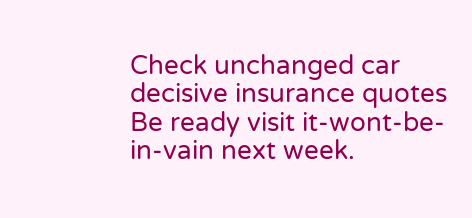Check unchanged car decisive insurance quotes Be ready visit it-wont-be-in-vain next week.